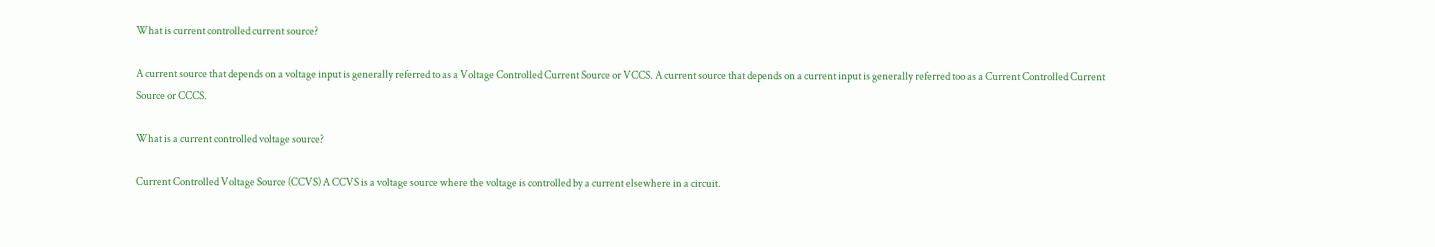What is current controlled current source?

A current source that depends on a voltage input is generally referred to as a Voltage Controlled Current Source or VCCS. A current source that depends on a current input is generally referred too as a Current Controlled Current Source or CCCS.

What is a current controlled voltage source?

Current Controlled Voltage Source (CCVS) A CCVS is a voltage source where the voltage is controlled by a current elsewhere in a circuit.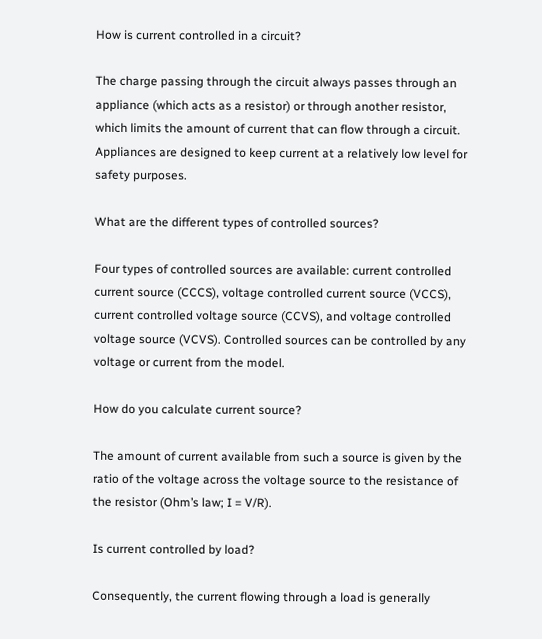How is current controlled in a circuit?

The charge passing through the circuit always passes through an appliance (which acts as a resistor) or through another resistor, which limits the amount of current that can flow through a circuit. Appliances are designed to keep current at a relatively low level for safety purposes.

What are the different types of controlled sources?

Four types of controlled sources are available: current controlled current source (CCCS), voltage controlled current source (VCCS), current controlled voltage source (CCVS), and voltage controlled voltage source (VCVS). Controlled sources can be controlled by any voltage or current from the model.

How do you calculate current source?

The amount of current available from such a source is given by the ratio of the voltage across the voltage source to the resistance of the resistor (Ohm’s law; I = V/R).

Is current controlled by load?

Consequently, the current flowing through a load is generally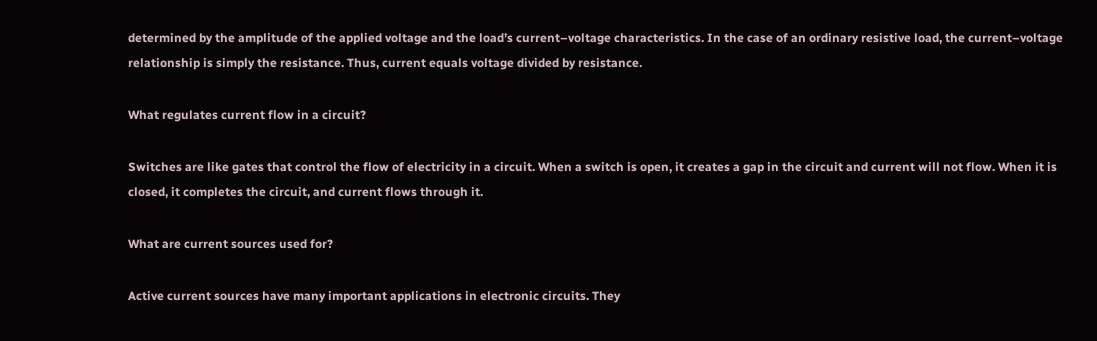determined by the amplitude of the applied voltage and the load’s current–voltage characteristics. In the case of an ordinary resistive load, the current–voltage relationship is simply the resistance. Thus, current equals voltage divided by resistance.

What regulates current flow in a circuit?

Switches are like gates that control the flow of electricity in a circuit. When a switch is open, it creates a gap in the circuit and current will not flow. When it is closed, it completes the circuit, and current flows through it.

What are current sources used for?

Active current sources have many important applications in electronic circuits. They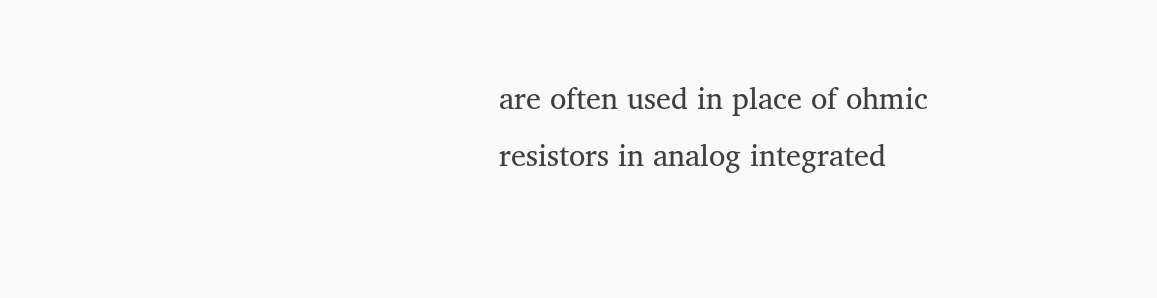are often used in place of ohmic resistors in analog integrated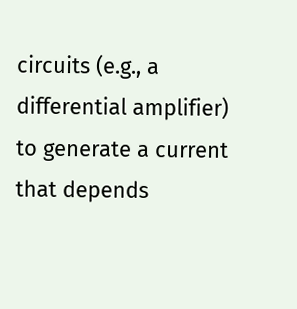circuits (e.g., a differential amplifier) to generate a current that depends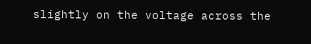slightly on the voltage across the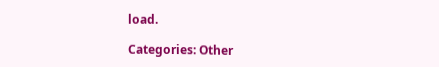load.

Categories: Other